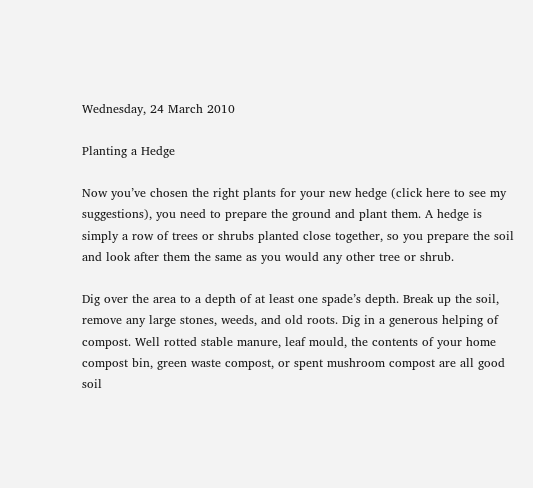Wednesday, 24 March 2010

Planting a Hedge

Now you’ve chosen the right plants for your new hedge (click here to see my suggestions), you need to prepare the ground and plant them. A hedge is simply a row of trees or shrubs planted close together, so you prepare the soil and look after them the same as you would any other tree or shrub.

Dig over the area to a depth of at least one spade’s depth. Break up the soil, remove any large stones, weeds, and old roots. Dig in a generous helping of compost. Well rotted stable manure, leaf mould, the contents of your home compost bin, green waste compost, or spent mushroom compost are all good soil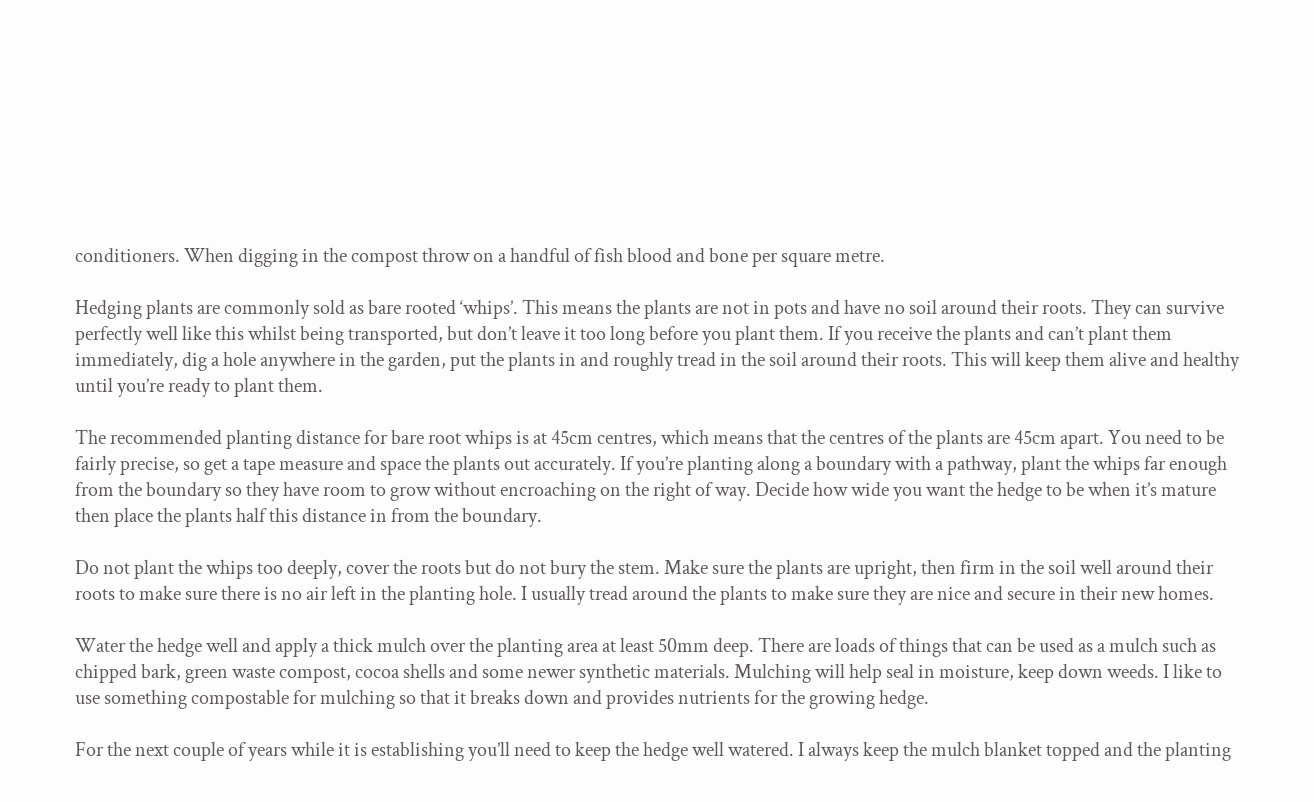conditioners. When digging in the compost throw on a handful of fish blood and bone per square metre.

Hedging plants are commonly sold as bare rooted ‘whips’. This means the plants are not in pots and have no soil around their roots. They can survive perfectly well like this whilst being transported, but don’t leave it too long before you plant them. If you receive the plants and can’t plant them immediately, dig a hole anywhere in the garden, put the plants in and roughly tread in the soil around their roots. This will keep them alive and healthy until you’re ready to plant them.

The recommended planting distance for bare root whips is at 45cm centres, which means that the centres of the plants are 45cm apart. You need to be fairly precise, so get a tape measure and space the plants out accurately. If you’re planting along a boundary with a pathway, plant the whips far enough from the boundary so they have room to grow without encroaching on the right of way. Decide how wide you want the hedge to be when it’s mature then place the plants half this distance in from the boundary.

Do not plant the whips too deeply, cover the roots but do not bury the stem. Make sure the plants are upright, then firm in the soil well around their roots to make sure there is no air left in the planting hole. I usually tread around the plants to make sure they are nice and secure in their new homes.

Water the hedge well and apply a thick mulch over the planting area at least 50mm deep. There are loads of things that can be used as a mulch such as chipped bark, green waste compost, cocoa shells and some newer synthetic materials. Mulching will help seal in moisture, keep down weeds. I like to use something compostable for mulching so that it breaks down and provides nutrients for the growing hedge.

For the next couple of years while it is establishing you’ll need to keep the hedge well watered. I always keep the mulch blanket topped and the planting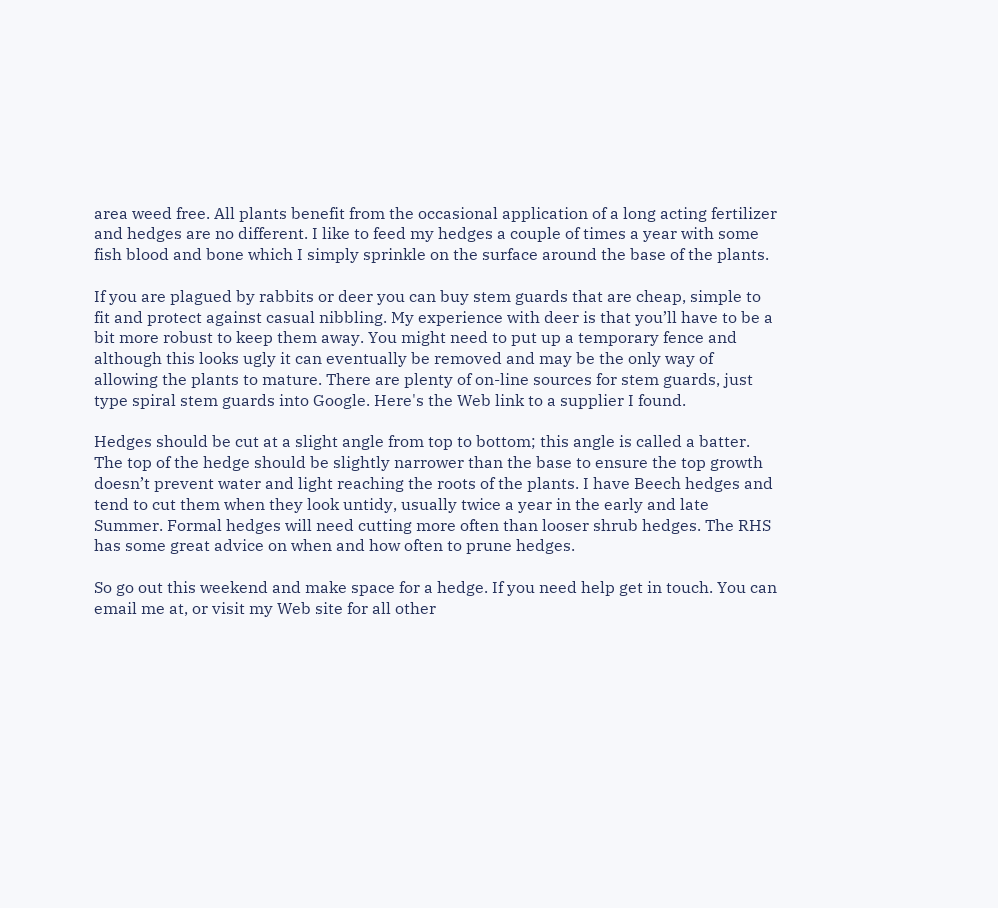area weed free. All plants benefit from the occasional application of a long acting fertilizer and hedges are no different. I like to feed my hedges a couple of times a year with some fish blood and bone which I simply sprinkle on the surface around the base of the plants.

If you are plagued by rabbits or deer you can buy stem guards that are cheap, simple to fit and protect against casual nibbling. My experience with deer is that you’ll have to be a bit more robust to keep them away. You might need to put up a temporary fence and although this looks ugly it can eventually be removed and may be the only way of allowing the plants to mature. There are plenty of on-line sources for stem guards, just type spiral stem guards into Google. Here's the Web link to a supplier I found.

Hedges should be cut at a slight angle from top to bottom; this angle is called a batter. The top of the hedge should be slightly narrower than the base to ensure the top growth doesn’t prevent water and light reaching the roots of the plants. I have Beech hedges and tend to cut them when they look untidy, usually twice a year in the early and late Summer. Formal hedges will need cutting more often than looser shrub hedges. The RHS has some great advice on when and how often to prune hedges.

So go out this weekend and make space for a hedge. If you need help get in touch. You can email me at, or visit my Web site for all other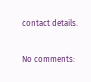contact details.

No comments: